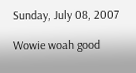Sunday, July 08, 2007

Wowie woah good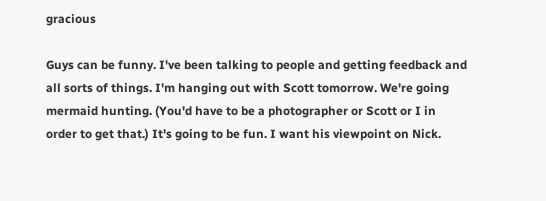gracious

Guys can be funny. I've been talking to people and getting feedback and all sorts of things. I'm hanging out with Scott tomorrow. We're going mermaid hunting. (You'd have to be a photographer or Scott or I in order to get that.) It's going to be fun. I want his viewpoint on Nick.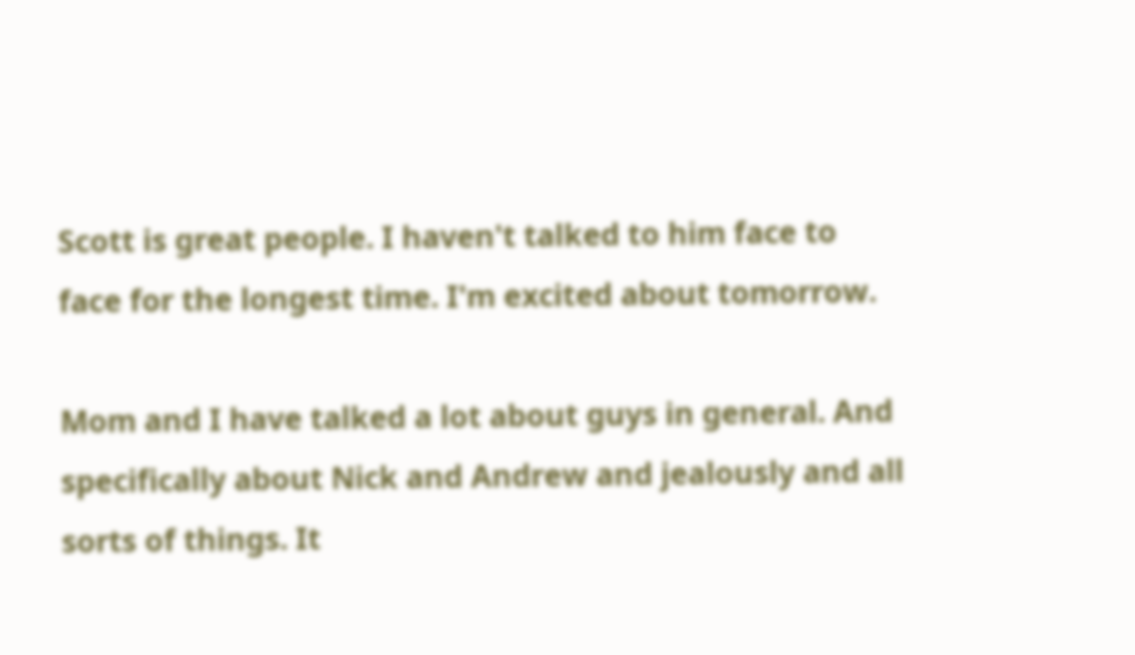Scott is great people. I haven't talked to him face to face for the longest time. I'm excited about tomorrow.

Mom and I have talked a lot about guys in general. And specifically about Nick and Andrew and jealously and all sorts of things. It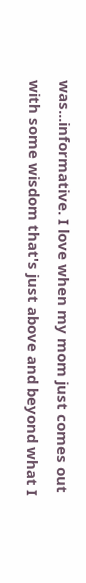was...informative. I love when my mom just comes out with some wisdom that's just above and beyond what I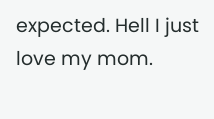expected. Hell I just love my mom.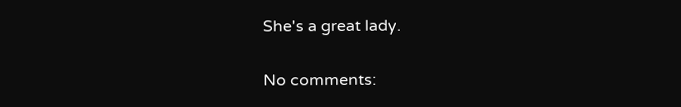She's a great lady.

No comments: